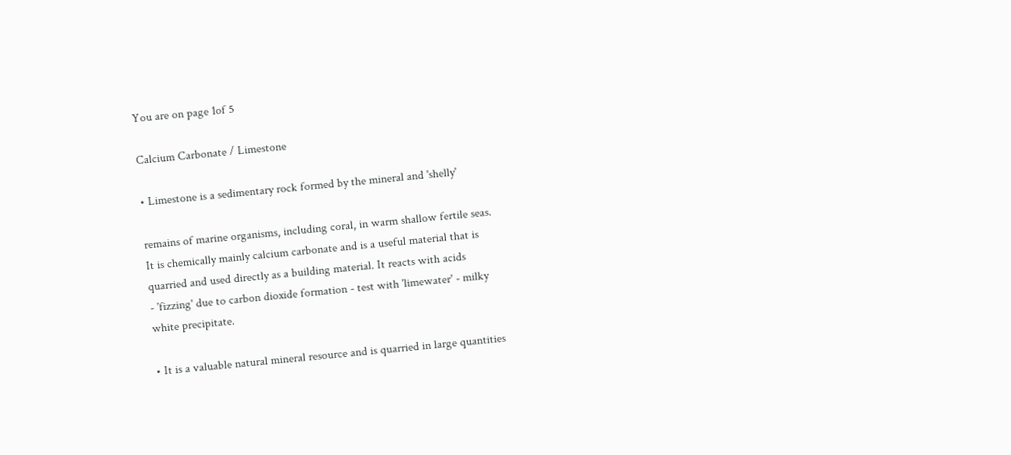You are on page 1of 5

Calcium Carbonate / Limestone

• Limestone is a sedimentary rock formed by the mineral and 'shelly'

remains of marine organisms, including coral, in warm shallow fertile seas.
It is chemically mainly calcium carbonate and is a useful material that is
quarried and used directly as a building material. It reacts with acids
- 'fizzing' due to carbon dioxide formation - test with 'limewater' - milky
white precipitate.

• It is a valuable natural mineral resource and is quarried in large quantities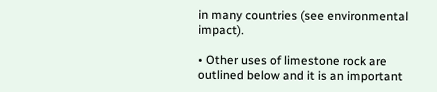in many countries (see environmental impact).

• Other uses of limestone rock are outlined below and it is an important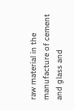raw material in the manufacture of cement and glass and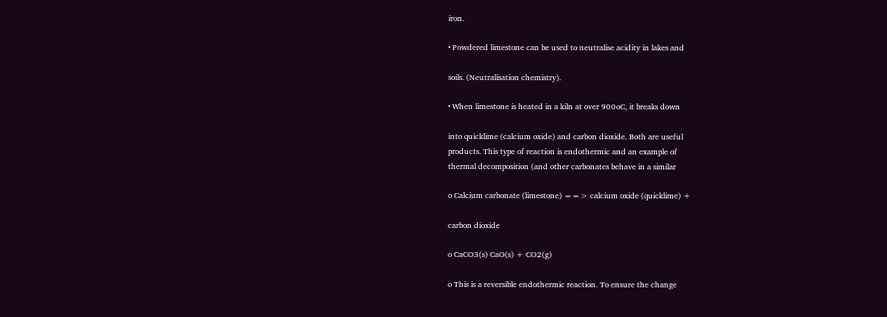iron.

• Powdered limestone can be used to neutralise acidity in lakes and

soils. (Neutralisation chemistry).

• When limestone is heated in a kiln at over 900oC, it breaks down

into quicklime (calcium oxide) and carbon dioxide. Both are useful
products. This type of reaction is endothermic and an example of
thermal decomposition (and other carbonates behave in a similar

o Calcium carbonate (limestone) ==> calcium oxide (quicklime) +

carbon dioxide

o CaCO3(s) CaO(s) + CO2(g)

o This is a reversible endothermic reaction. To ensure the change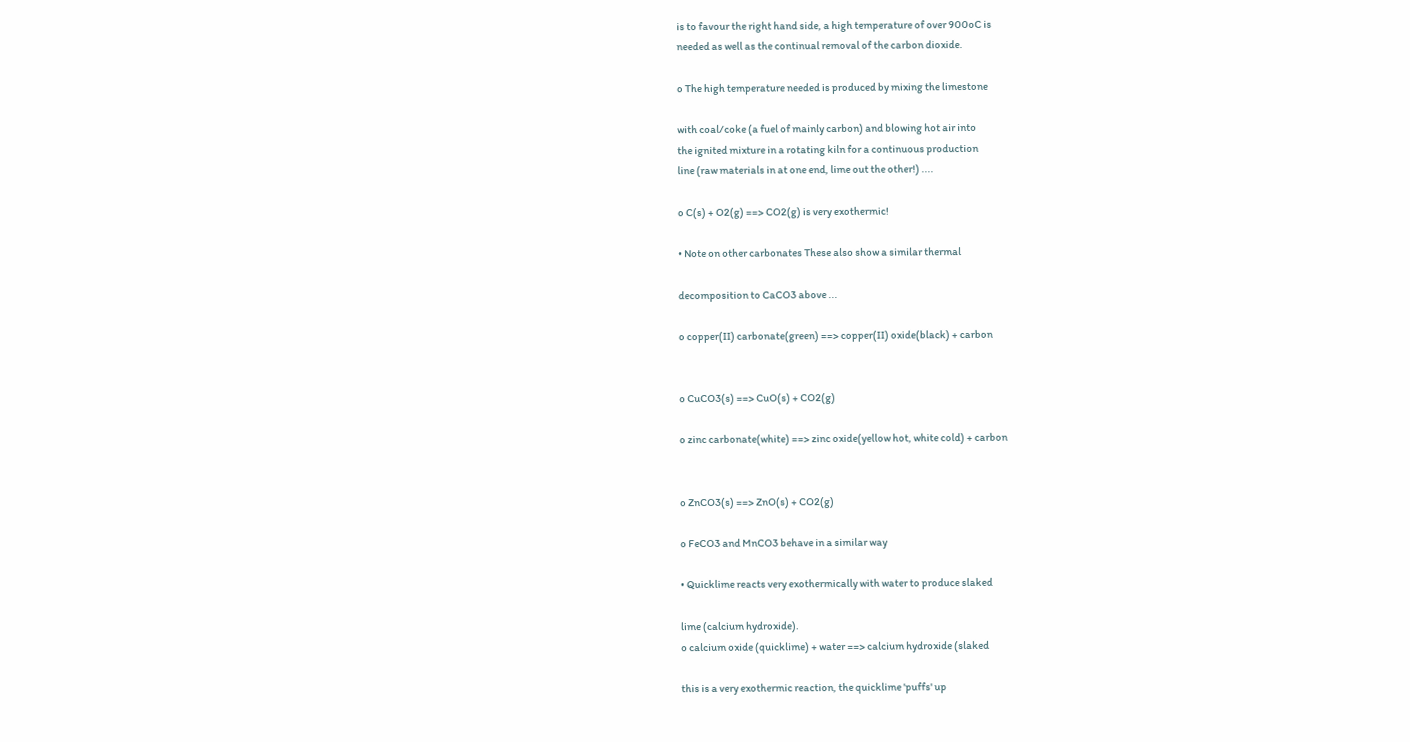is to favour the right hand side, a high temperature of over 900oC is
needed as well as the continual removal of the carbon dioxide.

o The high temperature needed is produced by mixing the limestone

with coal/coke (a fuel of mainly carbon) and blowing hot air into
the ignited mixture in a rotating kiln for a continuous production
line (raw materials in at one end, lime out the other!) ....

o C(s) + O2(g) ==> CO2(g) is very exothermic!

• Note on other carbonates These also show a similar thermal

decomposition to CaCO3 above ...

o copper(II) carbonate(green) ==> copper(II) oxide(black) + carbon


o CuCO3(s) ==> CuO(s) + CO2(g)

o zinc carbonate(white) ==> zinc oxide(yellow hot, white cold) + carbon


o ZnCO3(s) ==> ZnO(s) + CO2(g)

o FeCO3 and MnCO3 behave in a similar way

• Quicklime reacts very exothermically with water to produce slaked

lime (calcium hydroxide).
o calcium oxide (quicklime) + water ==> calcium hydroxide (slaked

this is a very exothermic reaction, the quicklime 'puffs' up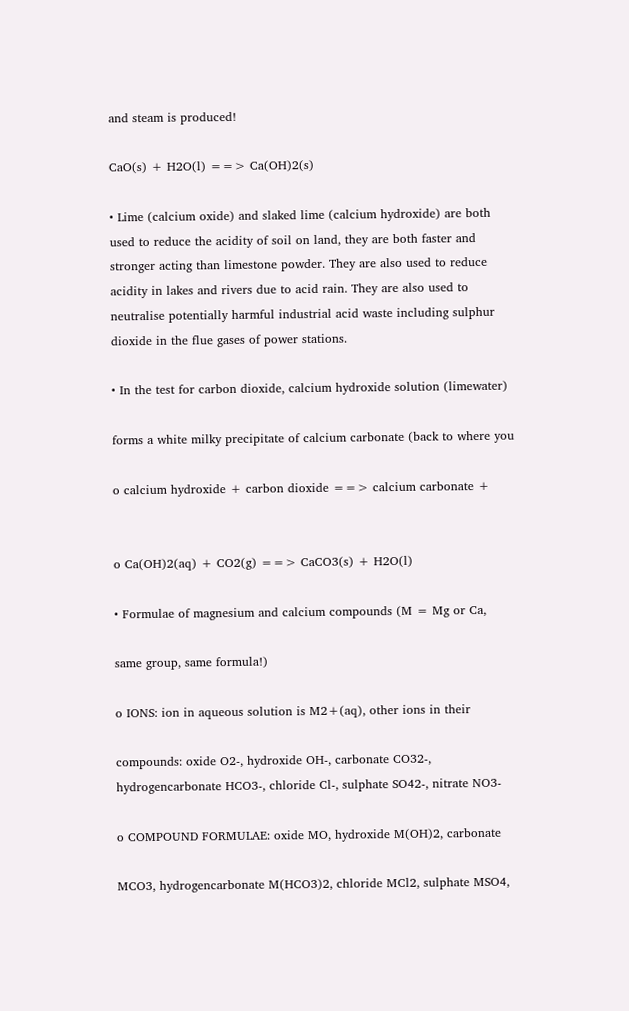and steam is produced!

CaO(s) + H2O(l) ==> Ca(OH)2(s)

• Lime (calcium oxide) and slaked lime (calcium hydroxide) are both
used to reduce the acidity of soil on land, they are both faster and
stronger acting than limestone powder. They are also used to reduce
acidity in lakes and rivers due to acid rain. They are also used to
neutralise potentially harmful industrial acid waste including sulphur
dioxide in the flue gases of power stations.

• In the test for carbon dioxide, calcium hydroxide solution (limewater)

forms a white milky precipitate of calcium carbonate (back to where you

o calcium hydroxide + carbon dioxide ==> calcium carbonate +


o Ca(OH)2(aq) + CO2(g) ==> CaCO3(s) + H2O(l)

• Formulae of magnesium and calcium compounds (M = Mg or Ca,

same group, same formula!)

o IONS: ion in aqueous solution is M2+(aq), other ions in their

compounds: oxide O2-, hydroxide OH-, carbonate CO32-,
hydrogencarbonate HCO3-, chloride Cl-, sulphate SO42-, nitrate NO3-

o COMPOUND FORMULAE: oxide MO, hydroxide M(OH)2, carbonate

MCO3, hydrogencarbonate M(HCO3)2, chloride MCl2, sulphate MSO4,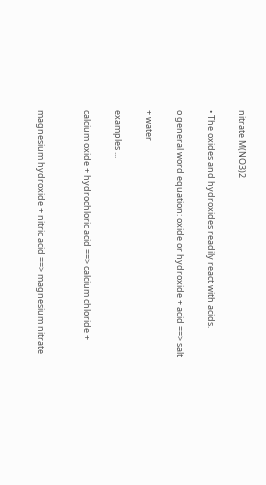nitrate M(NO3)2

• The oxides and hydroxides readily react with acids.

o general word equation: oxide or hydroxide + acid ==> salt

+ water

examples ...

calcium oxide + hydrochloric acid ==> calcium chloride +


magnesium hydroxide + nitric acid ==> magnesium nitrate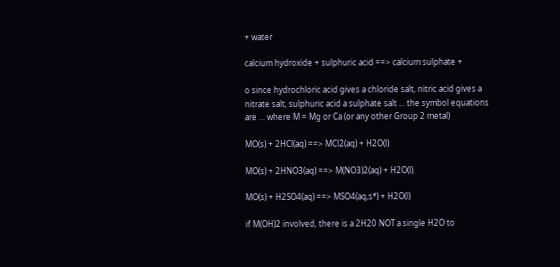+ water

calcium hydroxide + sulphuric acid ==> calcium sulphate +

o since hydrochloric acid gives a chloride salt, nitric acid gives a
nitrate salt, sulphuric acid a sulphate salt ... the symbol equations
are ... where M = Mg or Ca (or any other Group 2 metal)

MO(s) + 2HCl(aq) ==> MCl2(aq) + H2O(l)

MO(s) + 2HNO3(aq) ==> M(NO3)2(aq) + H2O(l)

MO(s) + H2SO4(aq) ==> MSO4(aq,s*) + H2O(l)

if M(OH)2 involved, there is a 2H20 NOT a single H2O to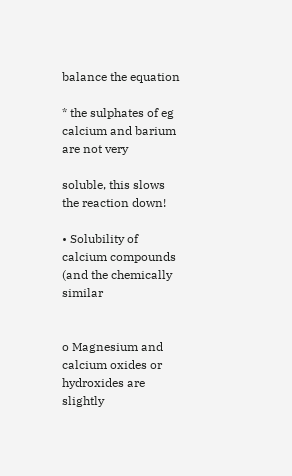balance the equation

* the sulphates of eg calcium and barium are not very

soluble, this slows the reaction down!

• Solubility of calcium compounds (and the chemically similar


o Magnesium and calcium oxides or hydroxides are slightly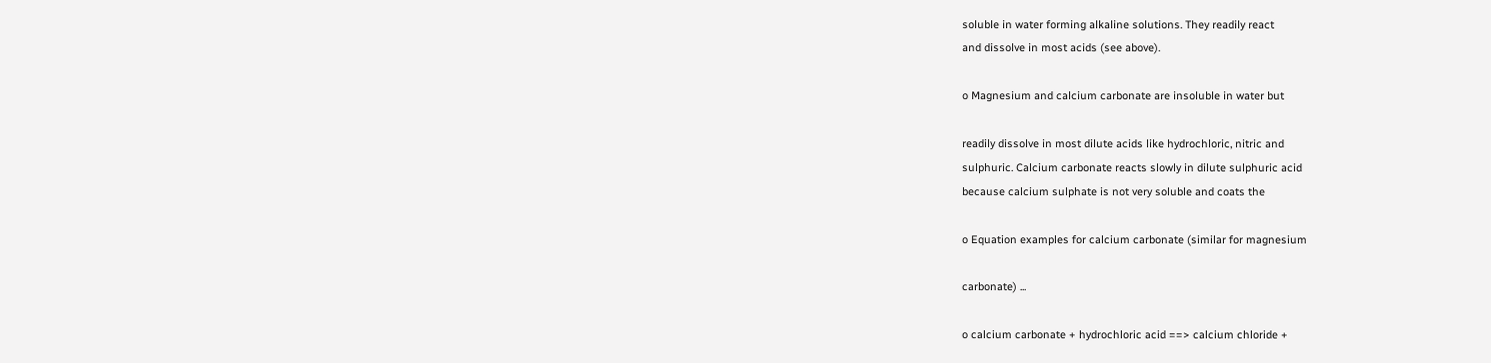soluble in water forming alkaline solutions. They readily react
and dissolve in most acids (see above).

o Magnesium and calcium carbonate are insoluble in water but

readily dissolve in most dilute acids like hydrochloric, nitric and
sulphuric. Calcium carbonate reacts slowly in dilute sulphuric acid
because calcium sulphate is not very soluble and coats the

o Equation examples for calcium carbonate (similar for magnesium

carbonate) ...

o calcium carbonate + hydrochloric acid ==> calcium chloride +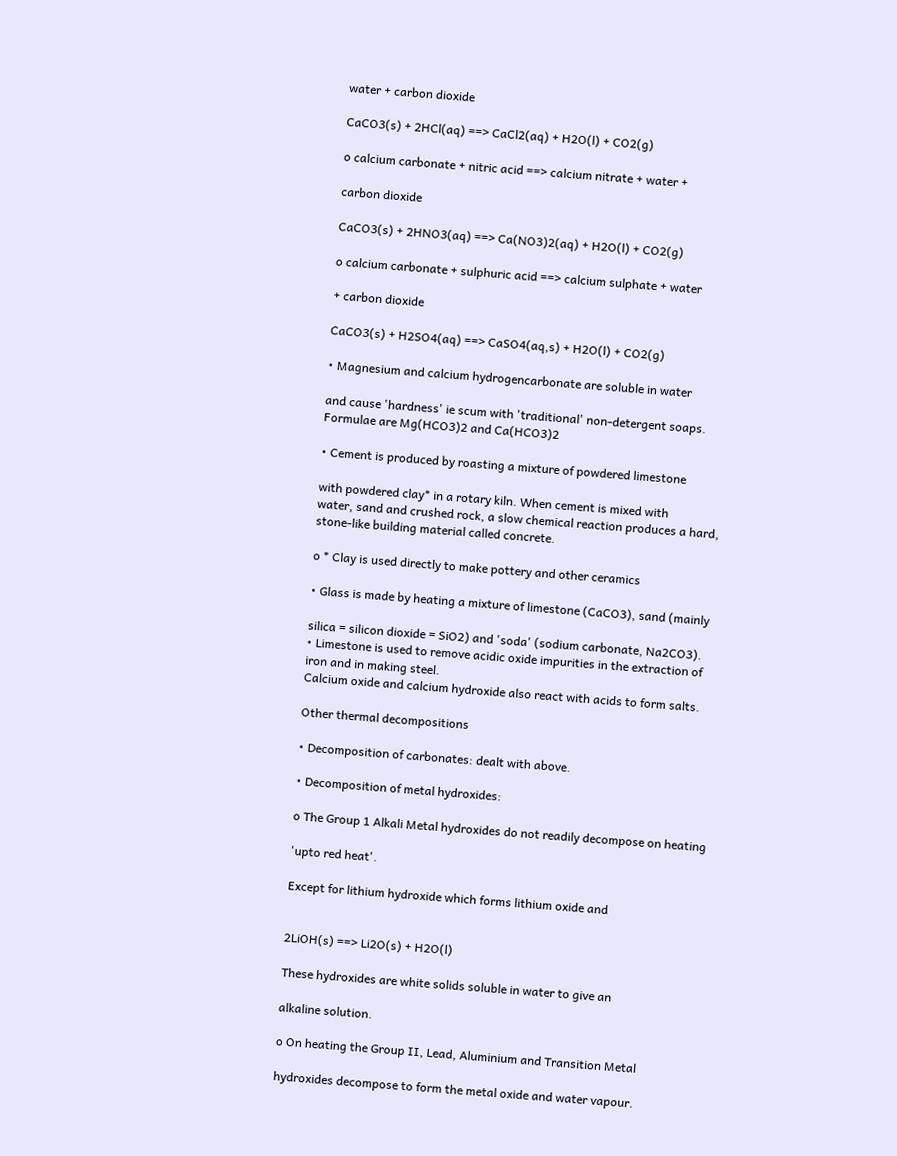water + carbon dioxide

CaCO3(s) + 2HCl(aq) ==> CaCl2(aq) + H2O(l) + CO2(g)

o calcium carbonate + nitric acid ==> calcium nitrate + water +

carbon dioxide

CaCO3(s) + 2HNO3(aq) ==> Ca(NO3)2(aq) + H2O(l) + CO2(g)

o calcium carbonate + sulphuric acid ==> calcium sulphate + water

+ carbon dioxide

CaCO3(s) + H2SO4(aq) ==> CaSO4(aq,s) + H2O(l) + CO2(g)

• Magnesium and calcium hydrogencarbonate are soluble in water

and cause 'hardness' ie scum with 'traditional' non-detergent soaps.
Formulae are Mg(HCO3)2 and Ca(HCO3)2

• Cement is produced by roasting a mixture of powdered limestone

with powdered clay* in a rotary kiln. When cement is mixed with
water, sand and crushed rock, a slow chemical reaction produces a hard,
stone-like building material called concrete.

o * Clay is used directly to make pottery and other ceramics

• Glass is made by heating a mixture of limestone (CaCO3), sand (mainly

silica = silicon dioxide = SiO2) and 'soda' (sodium carbonate, Na2CO3).
• Limestone is used to remove acidic oxide impurities in the extraction of
iron and in making steel.
Calcium oxide and calcium hydroxide also react with acids to form salts.

Other thermal decompositions

• Decomposition of carbonates: dealt with above.

• Decomposition of metal hydroxides:

o The Group 1 Alkali Metal hydroxides do not readily decompose on heating

'upto red heat'.

Except for lithium hydroxide which forms lithium oxide and


2LiOH(s) ==> Li2O(s) + H2O(l)

These hydroxides are white solids soluble in water to give an

alkaline solution.

o On heating the Group II, Lead, Aluminium and Transition Metal

hydroxides decompose to form the metal oxide and water vapour.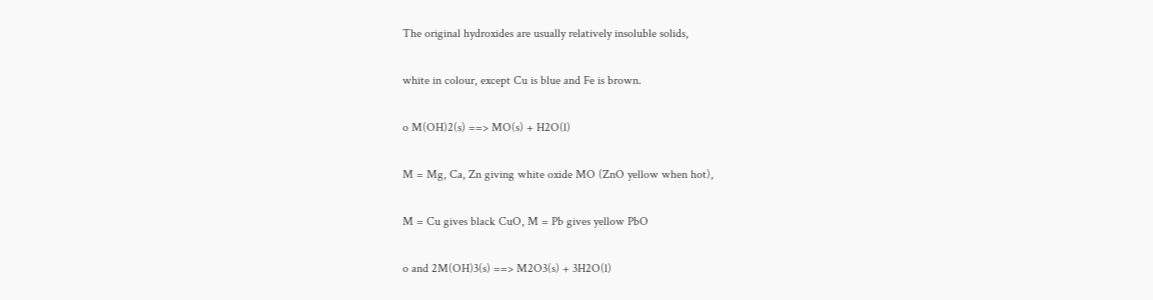The original hydroxides are usually relatively insoluble solids,

white in colour, except Cu is blue and Fe is brown.

o M(OH)2(s) ==> MO(s) + H2O(l)

M = Mg, Ca, Zn giving white oxide MO (ZnO yellow when hot),

M = Cu gives black CuO, M = Pb gives yellow PbO

o and 2M(OH)3(s) ==> M2O3(s) + 3H2O(l)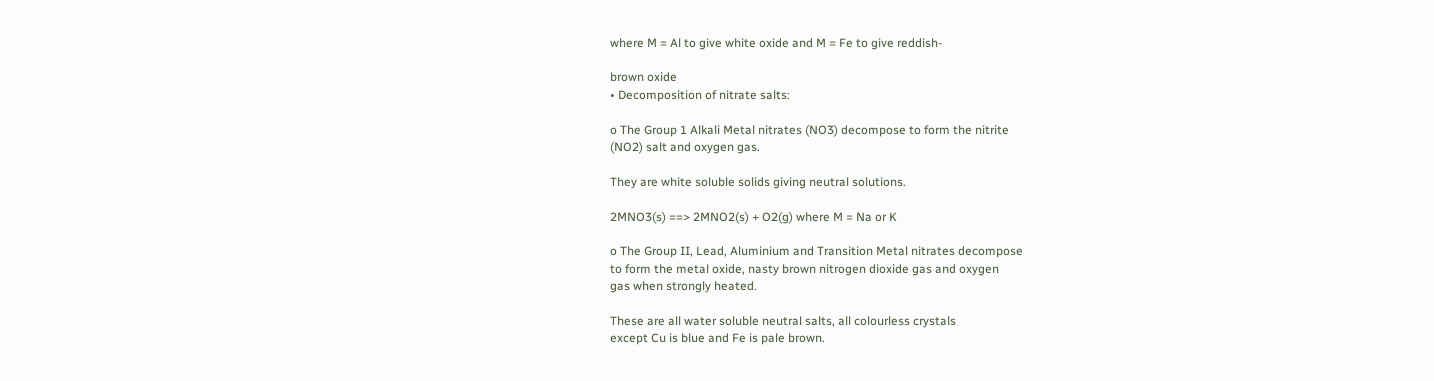where M = Al to give white oxide and M = Fe to give reddish-

brown oxide
• Decomposition of nitrate salts:

o The Group 1 Alkali Metal nitrates (NO3) decompose to form the nitrite
(NO2) salt and oxygen gas.

They are white soluble solids giving neutral solutions.

2MNO3(s) ==> 2MNO2(s) + O2(g) where M = Na or K

o The Group II, Lead, Aluminium and Transition Metal nitrates decompose
to form the metal oxide, nasty brown nitrogen dioxide gas and oxygen
gas when strongly heated.

These are all water soluble neutral salts, all colourless crystals
except Cu is blue and Fe is pale brown.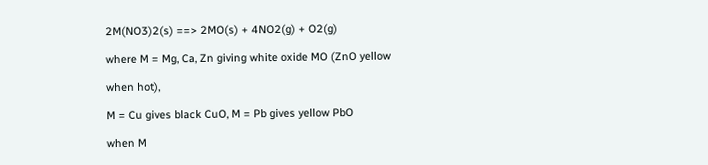2M(NO3)2(s) ==> 2MO(s) + 4NO2(g) + O2(g)

where M = Mg, Ca, Zn giving white oxide MO (ZnO yellow

when hot),

M = Cu gives black CuO, M = Pb gives yellow PbO

when M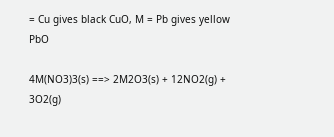= Cu gives black CuO, M = Pb gives yellow PbO

4M(NO3)3(s) ==> 2M2O3(s) + 12NO2(g) + 3O2(g)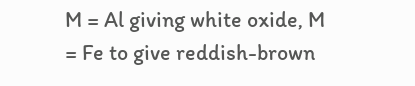M = Al giving white oxide, M = Fe to give reddish-brown